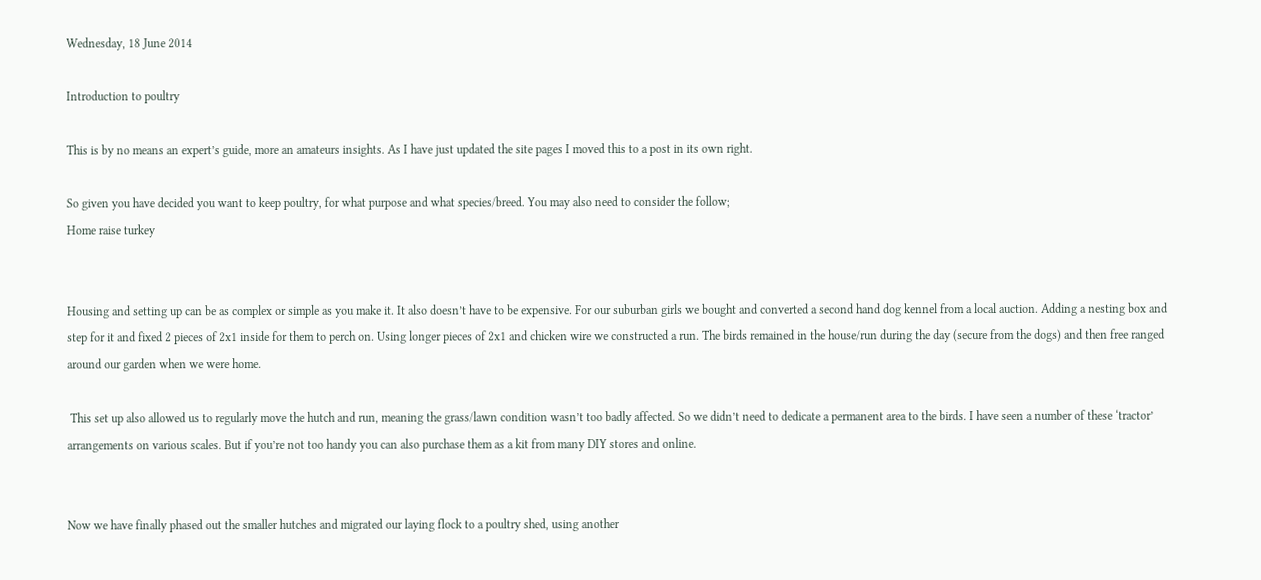Wednesday, 18 June 2014

Introduction to poultry

This is by no means an expert’s guide, more an amateurs insights. As I have just updated the site pages I moved this to a post in its own right.

So given you have decided you want to keep poultry, for what purpose and what species/breed. You may also need to consider the follow;
Home raise turkey


Housing and setting up can be as complex or simple as you make it. It also doesn’t have to be expensive. For our suburban girls we bought and converted a second hand dog kennel from a local auction. Adding a nesting box and step for it and fixed 2 pieces of 2x1 inside for them to perch on. Using longer pieces of 2x1 and chicken wire we constructed a run. The birds remained in the house/run during the day (secure from the dogs) and then free ranged around our garden when we were home.

 This set up also allowed us to regularly move the hutch and run, meaning the grass/lawn condition wasn’t too badly affected. So we didn’t need to dedicate a permanent area to the birds. I have seen a number of these ‘tractor’ arrangements on various scales. But if you’re not too handy you can also purchase them as a kit from many DIY stores and online.


Now we have finally phased out the smaller hutches and migrated our laying flock to a poultry shed, using another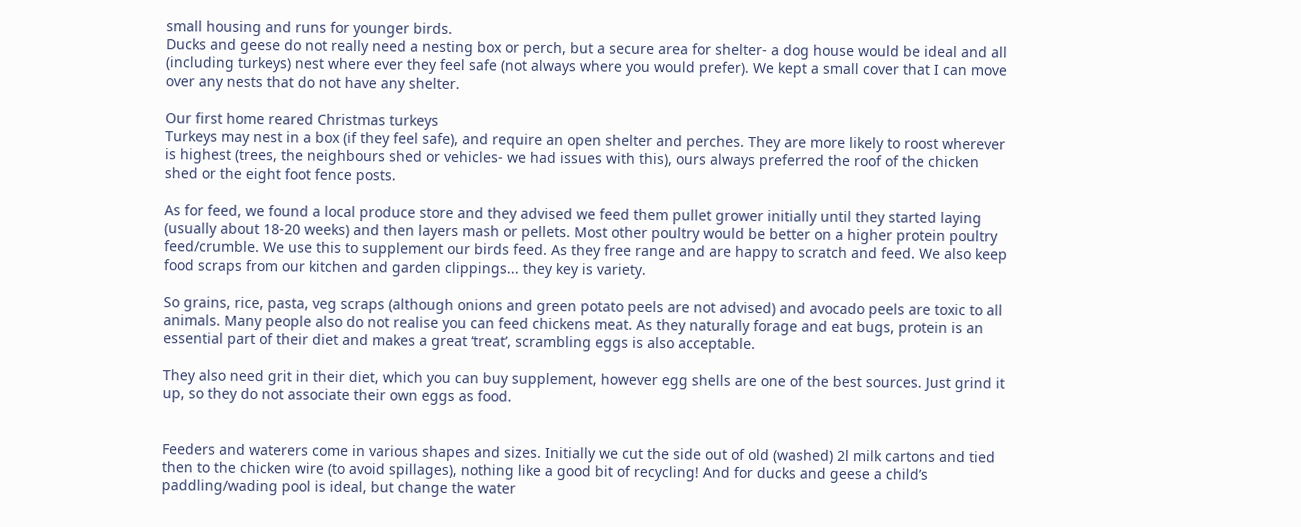small housing and runs for younger birds.
Ducks and geese do not really need a nesting box or perch, but a secure area for shelter- a dog house would be ideal and all (including turkeys) nest where ever they feel safe (not always where you would prefer). We kept a small cover that I can move over any nests that do not have any shelter.

Our first home reared Christmas turkeys
Turkeys may nest in a box (if they feel safe), and require an open shelter and perches. They are more likely to roost wherever is highest (trees, the neighbours shed or vehicles- we had issues with this), ours always preferred the roof of the chicken shed or the eight foot fence posts.

As for feed, we found a local produce store and they advised we feed them pullet grower initially until they started laying (usually about 18-20 weeks) and then layers mash or pellets. Most other poultry would be better on a higher protein poultry feed/crumble. We use this to supplement our birds feed. As they free range and are happy to scratch and feed. We also keep food scraps from our kitchen and garden clippings... they key is variety.

So grains, rice, pasta, veg scraps (although onions and green potato peels are not advised) and avocado peels are toxic to all animals. Many people also do not realise you can feed chickens meat. As they naturally forage and eat bugs, protein is an essential part of their diet and makes a great ‘treat’, scrambling eggs is also acceptable.

They also need grit in their diet, which you can buy supplement, however egg shells are one of the best sources. Just grind it up, so they do not associate their own eggs as food.


Feeders and waterers come in various shapes and sizes. Initially we cut the side out of old (washed) 2l milk cartons and tied then to the chicken wire (to avoid spillages), nothing like a good bit of recycling! And for ducks and geese a child’s paddling/wading pool is ideal, but change the water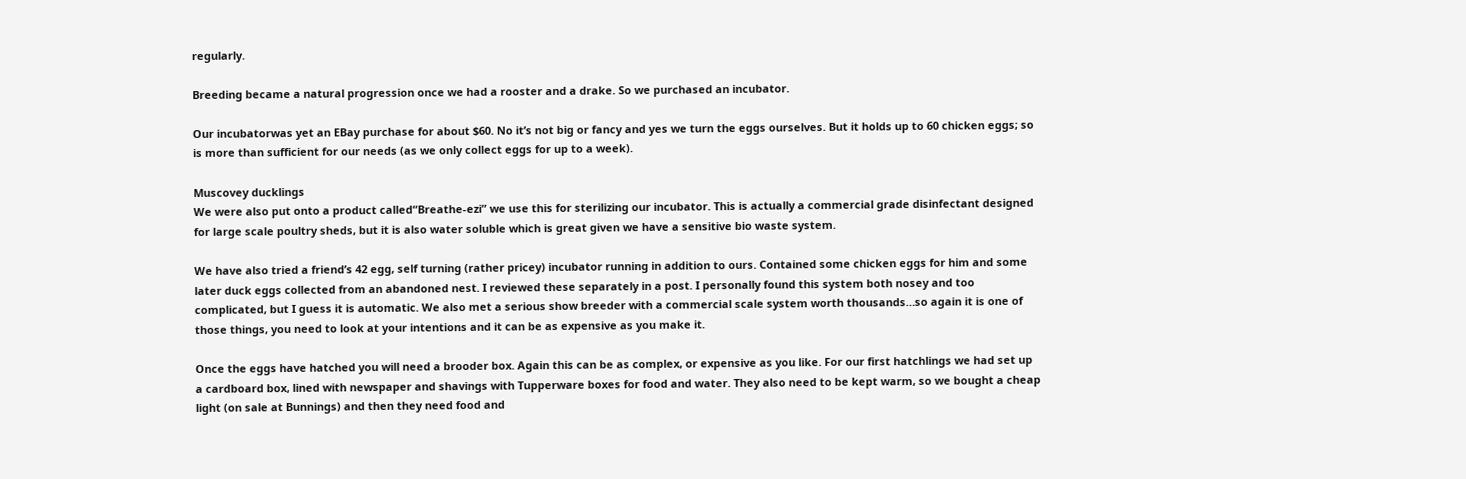regularly.

Breeding became a natural progression once we had a rooster and a drake. So we purchased an incubator.

Our incubatorwas yet an EBay purchase for about $60. No it’s not big or fancy and yes we turn the eggs ourselves. But it holds up to 60 chicken eggs; so is more than sufficient for our needs (as we only collect eggs for up to a week).

Muscovey ducklings
We were also put onto a product called“Breathe-ezi” we use this for sterilizing our incubator. This is actually a commercial grade disinfectant designed for large scale poultry sheds, but it is also water soluble which is great given we have a sensitive bio waste system.

We have also tried a friend’s 42 egg, self turning (rather pricey) incubator running in addition to ours. Contained some chicken eggs for him and some later duck eggs collected from an abandoned nest. I reviewed these separately in a post. I personally found this system both nosey and too complicated, but I guess it is automatic. We also met a serious show breeder with a commercial scale system worth thousands…so again it is one of those things, you need to look at your intentions and it can be as expensive as you make it.

Once the eggs have hatched you will need a brooder box. Again this can be as complex, or expensive as you like. For our first hatchlings we had set up a cardboard box, lined with newspaper and shavings with Tupperware boxes for food and water. They also need to be kept warm, so we bought a cheap light (on sale at Bunnings) and then they need food and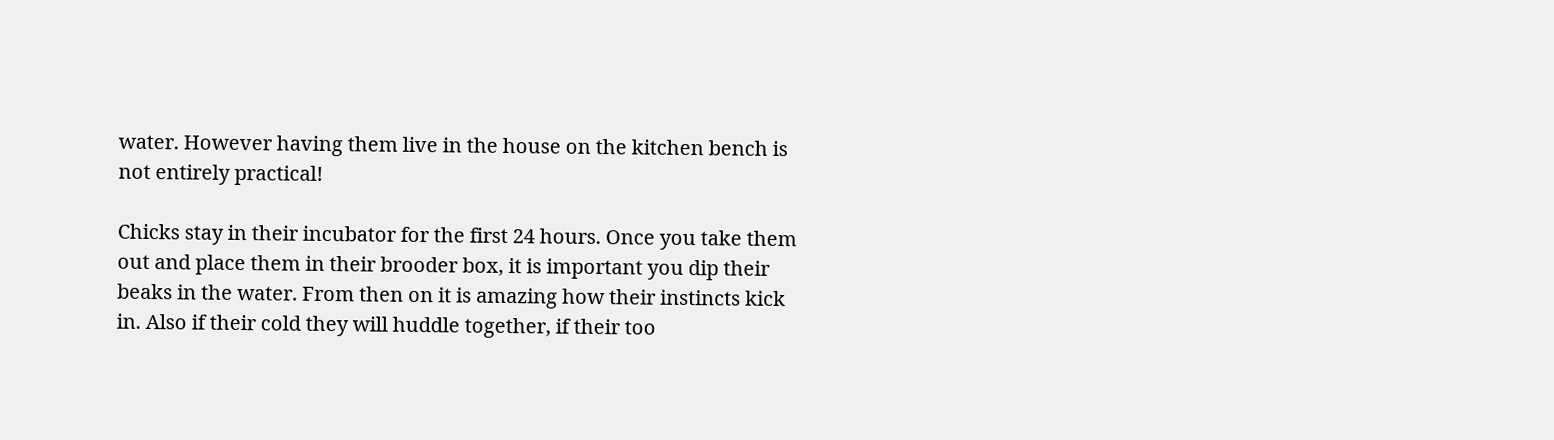water. However having them live in the house on the kitchen bench is not entirely practical!

Chicks stay in their incubator for the first 24 hours. Once you take them out and place them in their brooder box, it is important you dip their beaks in the water. From then on it is amazing how their instincts kick in. Also if their cold they will huddle together, if their too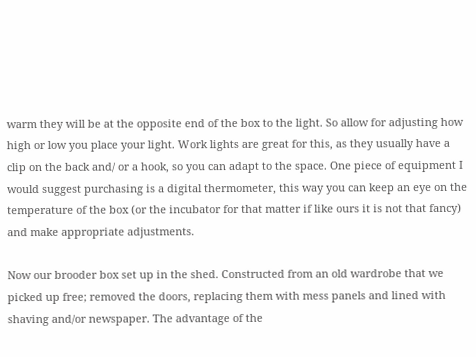warm they will be at the opposite end of the box to the light. So allow for adjusting how high or low you place your light. Work lights are great for this, as they usually have a clip on the back and/ or a hook, so you can adapt to the space. One piece of equipment I would suggest purchasing is a digital thermometer, this way you can keep an eye on the temperature of the box (or the incubator for that matter if like ours it is not that fancy) and make appropriate adjustments.

Now our brooder box set up in the shed. Constructed from an old wardrobe that we picked up free; removed the doors, replacing them with mess panels and lined with shaving and/or newspaper. The advantage of the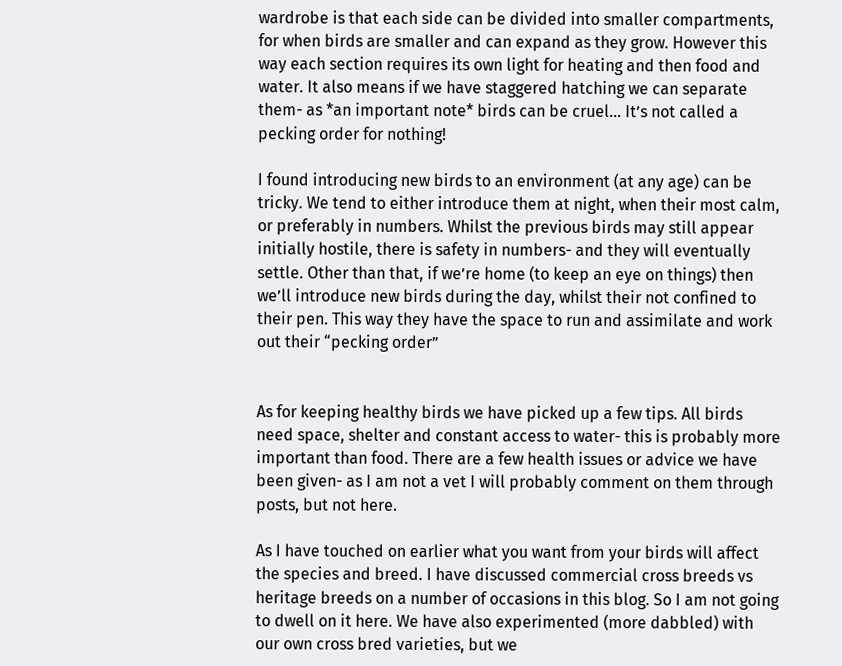wardrobe is that each side can be divided into smaller compartments, for when birds are smaller and can expand as they grow. However this way each section requires its own light for heating and then food and water. It also means if we have staggered hatching we can separate them- as *an important note* birds can be cruel… It’s not called a pecking order for nothing!

I found introducing new birds to an environment (at any age) can be tricky. We tend to either introduce them at night, when their most calm, or preferably in numbers. Whilst the previous birds may still appear initially hostile, there is safety in numbers- and they will eventually settle. Other than that, if we’re home (to keep an eye on things) then we’ll introduce new birds during the day, whilst their not confined to their pen. This way they have the space to run and assimilate and work out their “pecking order”


As for keeping healthy birds we have picked up a few tips. All birds need space, shelter and constant access to water- this is probably more important than food. There are a few health issues or advice we have been given- as I am not a vet I will probably comment on them through posts, but not here.

As I have touched on earlier what you want from your birds will affect the species and breed. I have discussed commercial cross breeds vs heritage breeds on a number of occasions in this blog. So I am not going to dwell on it here. We have also experimented (more dabbled) with our own cross bred varieties, but we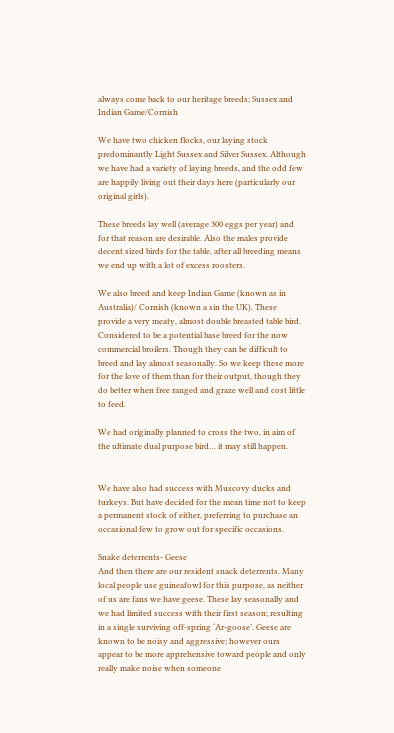always come back to our heritage breeds; Sussex and Indian Game/Cornish

We have two chicken flocks, our laying stock predominantly Light Sussex and Silver Sussex. Although we have had a variety of laying breeds, and the odd few are happily living out their days here (particularly our original girls).

These breeds lay well (average 300 eggs per year) and for that reason are desirable. Also the males provide decent sized birds for the table, after all breeding means we end up with a lot of excess roosters.

We also breed and keep Indian Game (known as in Australia)/ Cornish (known a sin the UK). These provide a very meaty, almost double breasted table bird. Considered to be a potential base breed for the now commercial broilers. Though they can be difficult to breed and lay almost seasonally. So we keep these more for the love of them than for their output, though they do better when free ranged and graze well and cost little to feed.

We had originally planned to cross the two, in aim of the ultimate dual purpose bird… it may still happen.


We have also had success with Muscovy ducks and turkeys. But have decided for the mean time not to keep a permanent stock of either, preferring to purchase an occasional few to grow out for specific occasions.

Snake deterrents- Geese
And then there are our resident snack deterrents. Many local people use guineafowl for this purpose, as neither of us are fans we have geese. These lay seasonally and we had limited success with their first season; resulting in a single surviving off-spring ‘Ar-goose’. Geese are known to be noisy and aggressive; however ours appear to be more apprehensive toward people and only really make noise when someone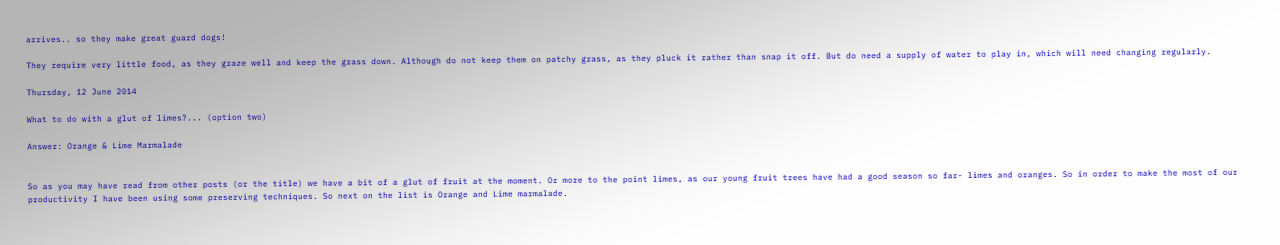arrives.. so they make great guard dogs!

They require very little food, as they graze well and keep the grass down. Although do not keep them on patchy grass, as they pluck it rather than snap it off. But do need a supply of water to play in, which will need changing regularly.

Thursday, 12 June 2014

What to do with a glut of limes?... (option two)

Answer: Orange & Lime Marmalade


So as you may have read from other posts (or the title) we have a bit of a glut of fruit at the moment. Or more to the point limes, as our young fruit trees have had a good season so far- limes and oranges. So in order to make the most of our productivity I have been using some preserving techniques. So next on the list is Orange and Lime marmalade.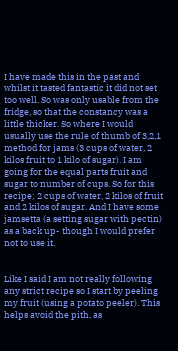I have made this in the past and whilst it tasted fantastic it did not set too well. So was only usable from the fridge, so that the constancy was a little thicker. So where I would usually use the rule of thumb of 3,2,1 method for jams (3 cups of water, 2 kilos fruit to 1 kilo of sugar). I am going for the equal parts fruit and sugar to number of cups. So for this recipe; 2 cups of water, 2 kilos of fruit and 2 kilos of sugar. And I have some jamsetta (a setting sugar with pectin) as a back up- though I would prefer not to use it.


Like I said I am not really following any strict recipe so I start by peeling my fruit (using a potato peeler). This helps avoid the pith, as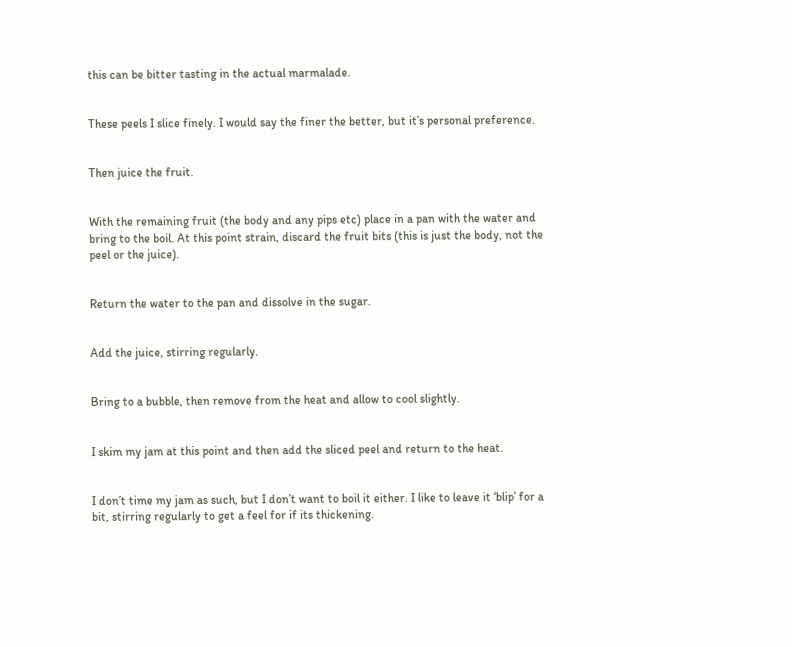this can be bitter tasting in the actual marmalade.


These peels I slice finely. I would say the finer the better, but it’s personal preference.


Then juice the fruit.


With the remaining fruit (the body and any pips etc) place in a pan with the water and bring to the boil. At this point strain, discard the fruit bits (this is just the body, not the peel or the juice).


Return the water to the pan and dissolve in the sugar.


Add the juice, stirring regularly.


Bring to a bubble, then remove from the heat and allow to cool slightly.


I skim my jam at this point and then add the sliced peel and return to the heat.


I don’t time my jam as such, but I don’t want to boil it either. I like to leave it ‘blip’ for a bit, stirring regularly to get a feel for if its thickening.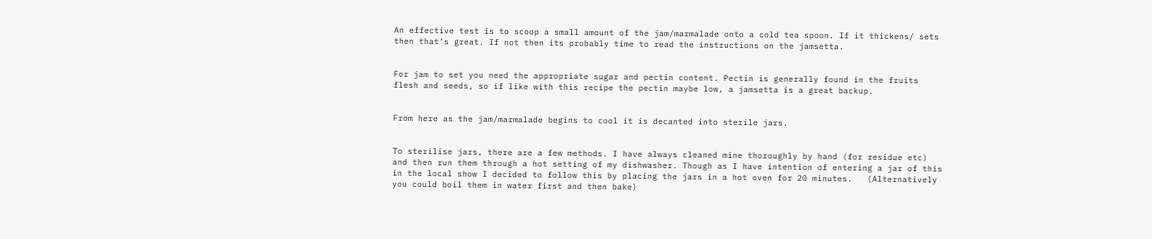An effective test is to scoop a small amount of the jam/marmalade onto a cold tea spoon. If it thickens/ sets then that’s great. If not then its probably time to read the instructions on the jamsetta.


For jam to set you need the appropriate sugar and pectin content. Pectin is generally found in the fruits flesh and seeds, so if like with this recipe the pectin maybe low, a jamsetta is a great backup.


From here as the jam/marmalade begins to cool it is decanted into sterile jars.


To sterilise jars, there are a few methods. I have always cleaned mine thoroughly by hand (for residue etc) and then run them through a hot setting of my dishwasher. Though as I have intention of entering a jar of this in the local show I decided to follow this by placing the jars in a hot oven for 20 minutes.   (Alternatively you could boil them in water first and then bake)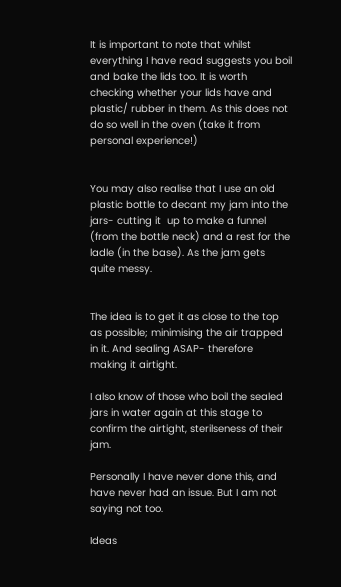It is important to note that whilst everything I have read suggests you boil and bake the lids too. It is worth checking whether your lids have and plastic/ rubber in them. As this does not do so well in the oven (take it from personal experience!)


You may also realise that I use an old plastic bottle to decant my jam into the jars- cutting it  up to make a funnel (from the bottle neck) and a rest for the ladle (in the base). As the jam gets quite messy.


The idea is to get it as close to the top as possible; minimising the air trapped in it. And sealing ASAP- therefore making it airtight.

I also know of those who boil the sealed jars in water again at this stage to confirm the airtight, sterilseness of their jam.

Personally I have never done this, and have never had an issue. But I am not saying not too.

Ideas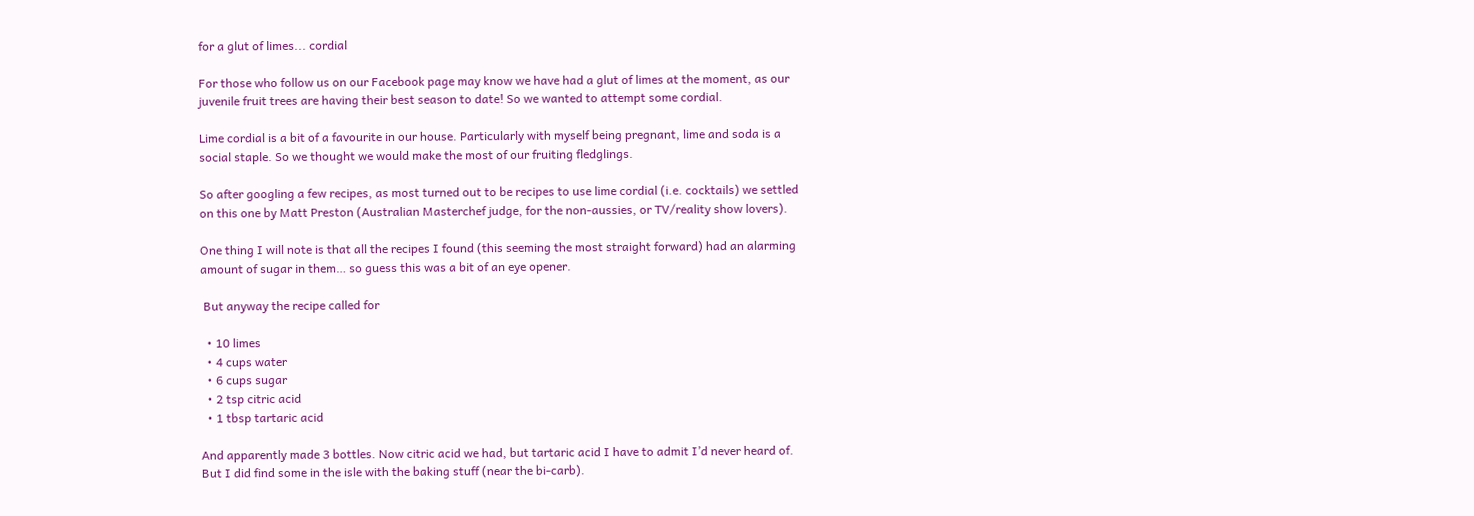for a glut of limes... cordial

For those who follow us on our Facebook page may know we have had a glut of limes at the moment, as our juvenile fruit trees are having their best season to date! So we wanted to attempt some cordial.

Lime cordial is a bit of a favourite in our house. Particularly with myself being pregnant, lime and soda is a social staple. So we thought we would make the most of our fruiting fledglings.

So after googling a few recipes, as most turned out to be recipes to use lime cordial (i.e. cocktails) we settled on this one by Matt Preston (Australian Masterchef judge, for the non-aussies, or TV/reality show lovers).

One thing I will note is that all the recipes I found (this seeming the most straight forward) had an alarming amount of sugar in them… so guess this was a bit of an eye opener.

 But anyway the recipe called for

  • 10 limes
  • 4 cups water
  • 6 cups sugar
  • 2 tsp citric acid
  • 1 tbsp tartaric acid

And apparently made 3 bottles. Now citric acid we had, but tartaric acid I have to admit I’d never heard of. But I did find some in the isle with the baking stuff (near the bi-carb).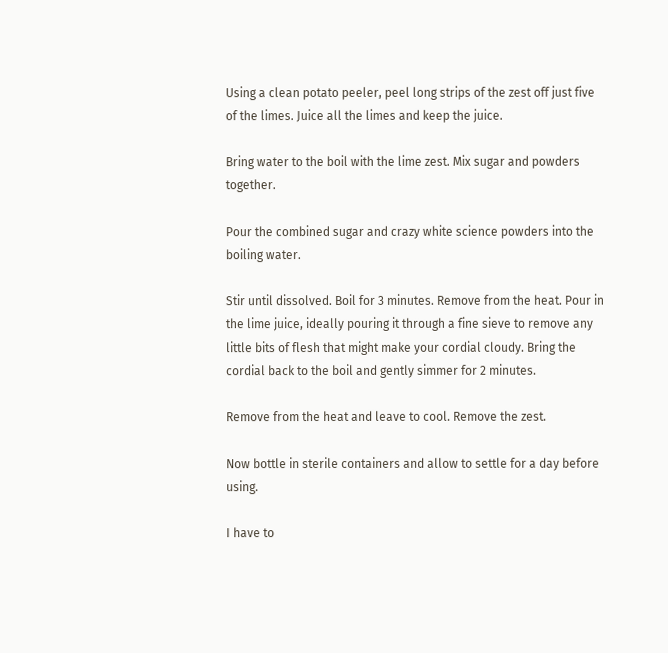Using a clean potato peeler, peel long strips of the zest off just five of the limes. Juice all the limes and keep the juice.

Bring water to the boil with the lime zest. Mix sugar and powders together.

Pour the combined sugar and crazy white science powders into the boiling water.

Stir until dissolved. Boil for 3 minutes. Remove from the heat. Pour in the lime juice, ideally pouring it through a fine sieve to remove any little bits of flesh that might make your cordial cloudy. Bring the cordial back to the boil and gently simmer for 2 minutes.

Remove from the heat and leave to cool. Remove the zest.

Now bottle in sterile containers and allow to settle for a day before using.

I have to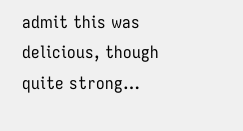admit this was delicious, though quite strong…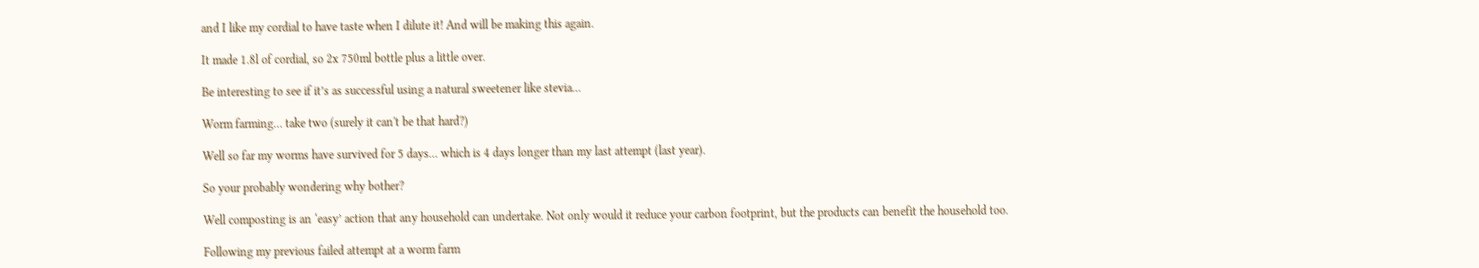and I like my cordial to have taste when I dilute it! And will be making this again.

It made 1.8l of cordial, so 2x 750ml bottle plus a little over.

Be interesting to see if it’s as successful using a natural sweetener like stevia…

Worm farming… take two (surely it can't be that hard?)

Well so far my worms have survived for 5 days… which is 4 days longer than my last attempt (last year).

So your probably wondering why bother?

Well composting is an ‘easy’ action that any household can undertake. Not only would it reduce your carbon footprint, but the products can benefit the household too.

Following my previous failed attempt at a worm farm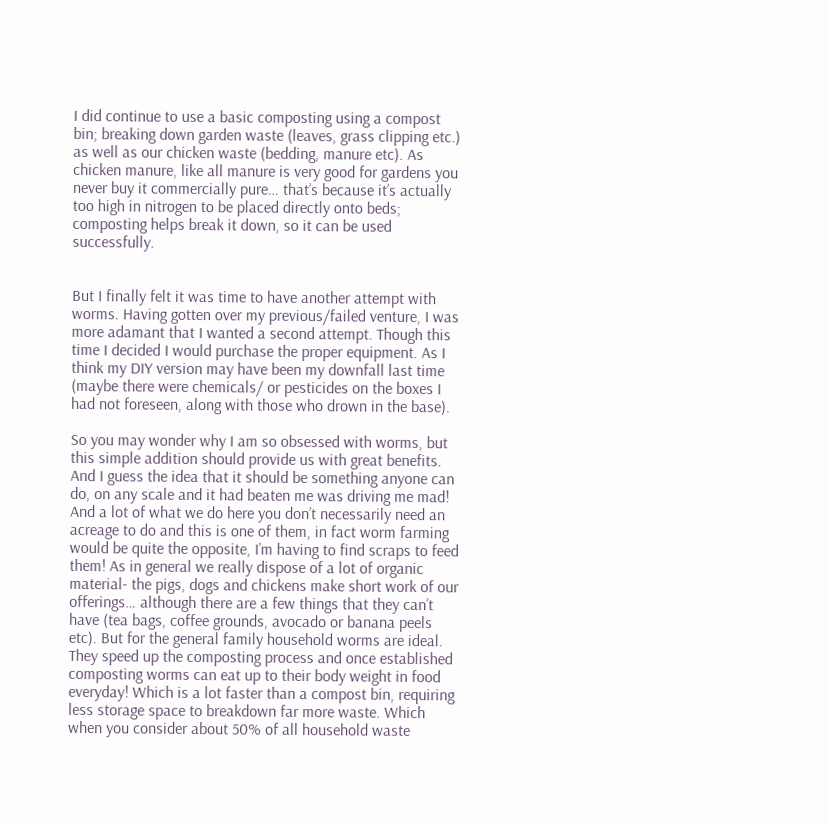I did continue to use a basic composting using a compost bin; breaking down garden waste (leaves, grass clipping etc.) as well as our chicken waste (bedding, manure etc). As chicken manure, like all manure is very good for gardens you never buy it commercially pure… that’s because it’s actually too high in nitrogen to be placed directly onto beds; composting helps break it down, so it can be used successfully.


But I finally felt it was time to have another attempt with worms. Having gotten over my previous/failed venture, I was more adamant that I wanted a second attempt. Though this time I decided I would purchase the proper equipment. As I think my DIY version may have been my downfall last time (maybe there were chemicals/ or pesticides on the boxes I had not foreseen, along with those who drown in the base).

So you may wonder why I am so obsessed with worms, but this simple addition should provide us with great benefits.  And I guess the idea that it should be something anyone can do, on any scale and it had beaten me was driving me mad! And a lot of what we do here you don’t necessarily need an acreage to do and this is one of them, in fact worm farming would be quite the opposite, I’m having to find scraps to feed them! As in general we really dispose of a lot of organic material- the pigs, dogs and chickens make short work of our offerings… although there are a few things that they can’t have (tea bags, coffee grounds, avocado or banana peels etc). But for the general family household worms are ideal. They speed up the composting process and once established composting worms can eat up to their body weight in food everyday! Which is a lot faster than a compost bin, requiring less storage space to breakdown far more waste. Which when you consider about 50% of all household waste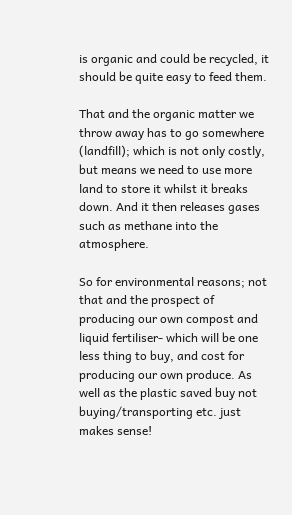is organic and could be recycled, it should be quite easy to feed them.

That and the organic matter we throw away has to go somewhere (landfill); which is not only costly, but means we need to use more land to store it whilst it breaks down. And it then releases gases such as methane into the atmosphere.

So for environmental reasons; not that and the prospect of producing our own compost and liquid fertiliser- which will be one less thing to buy, and cost for producing our own produce. As well as the plastic saved buy not buying/transporting etc. just makes sense!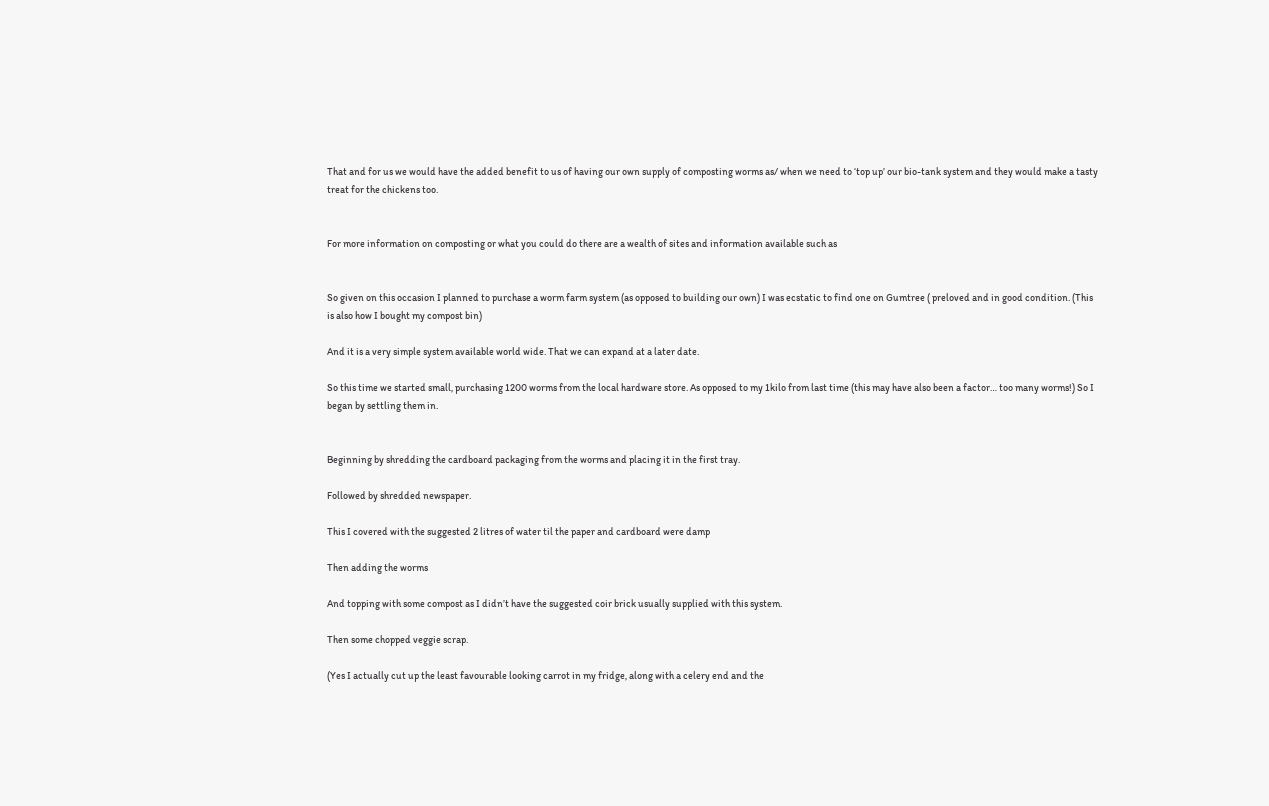That and for us we would have the added benefit to us of having our own supply of composting worms as/ when we need to ‘top up’ our bio-tank system and they would make a tasty treat for the chickens too.


For more information on composting or what you could do there are a wealth of sites and information available such as


So given on this occasion I planned to purchase a worm farm system (as opposed to building our own) I was ecstatic to find one on Gumtree ( preloved and in good condition. (This is also how I bought my compost bin)

And it is a very simple system available world wide. That we can expand at a later date.

So this time we started small, purchasing 1200 worms from the local hardware store. As opposed to my 1kilo from last time (this may have also been a factor… too many worms!) So I began by settling them in.


Beginning by shredding the cardboard packaging from the worms and placing it in the first tray.

Followed by shredded newspaper.

This I covered with the suggested 2 litres of water til the paper and cardboard were damp

Then adding the worms

And topping with some compost as I didn’t have the suggested coir brick usually supplied with this system.

Then some chopped veggie scrap.

(Yes I actually cut up the least favourable looking carrot in my fridge, along with a celery end and the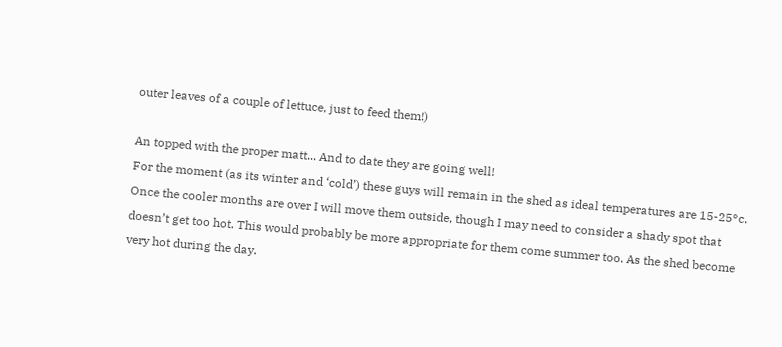outer leaves of a couple of lettuce, just to feed them!)

An topped with the proper matt... And to date they are going well!
For the moment (as its winter and ‘cold’) these guys will remain in the shed as ideal temperatures are 15-25°c. Once the cooler months are over I will move them outside, though I may need to consider a shady spot that doesn’t get too hot. This would probably be more appropriate for them come summer too. As the shed become very hot during the day.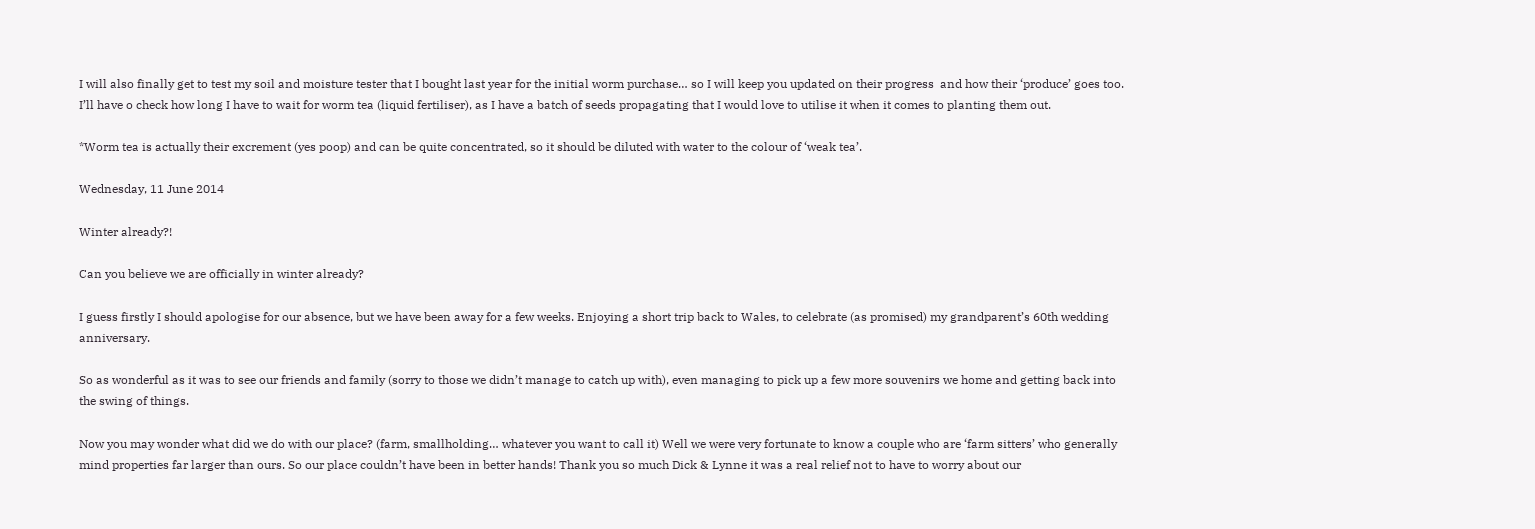I will also finally get to test my soil and moisture tester that I bought last year for the initial worm purchase… so I will keep you updated on their progress  and how their ‘produce’ goes too. I’ll have o check how long I have to wait for worm tea (liquid fertiliser), as I have a batch of seeds propagating that I would love to utilise it when it comes to planting them out.

*Worm tea is actually their excrement (yes poop) and can be quite concentrated, so it should be diluted with water to the colour of ‘weak tea’.

Wednesday, 11 June 2014

Winter already?!

Can you believe we are officially in winter already?

I guess firstly I should apologise for our absence, but we have been away for a few weeks. Enjoying a short trip back to Wales, to celebrate (as promised) my grandparent’s 60th wedding anniversary.

So as wonderful as it was to see our friends and family (sorry to those we didn’t manage to catch up with), even managing to pick up a few more souvenirs we home and getting back into the swing of things.

Now you may wonder what did we do with our place? (farm, smallholding… whatever you want to call it) Well we were very fortunate to know a couple who are ‘farm sitters’ who generally mind properties far larger than ours. So our place couldn’t have been in better hands! Thank you so much Dick & Lynne it was a real relief not to have to worry about our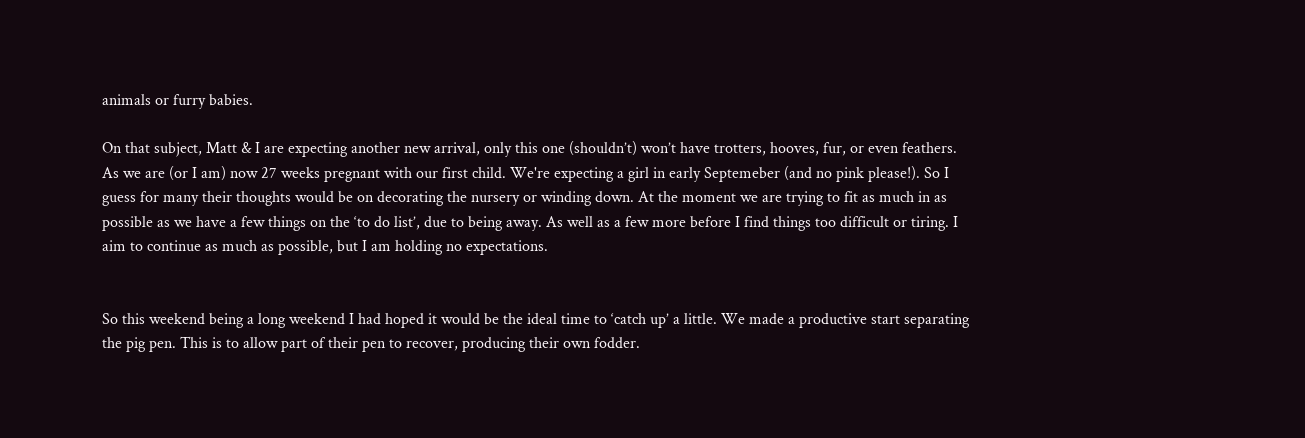animals or furry babies.

On that subject, Matt & I are expecting another new arrival, only this one (shouldn’t) won’t have trotters, hooves, fur, or even feathers. As we are (or I am) now 27 weeks pregnant with our first child. We're expecting a girl in early Septemeber (and no pink please!). So I guess for many their thoughts would be on decorating the nursery or winding down. At the moment we are trying to fit as much in as possible as we have a few things on the ‘to do list’, due to being away. As well as a few more before I find things too difficult or tiring. I aim to continue as much as possible, but I am holding no expectations.


So this weekend being a long weekend I had hoped it would be the ideal time to ‘catch up’ a little. We made a productive start separating the pig pen. This is to allow part of their pen to recover, producing their own fodder.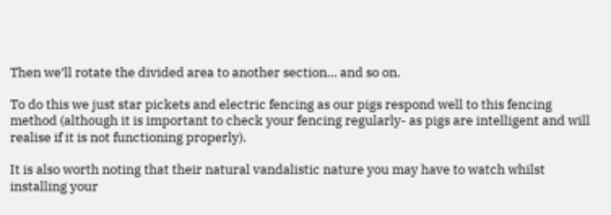Then we’ll rotate the divided area to another section… and so on.

To do this we just star pickets and electric fencing as our pigs respond well to this fencing method (although it is important to check your fencing regularly- as pigs are intelligent and will realise if it is not functioning properly).

It is also worth noting that their natural vandalistic nature you may have to watch whilst installing your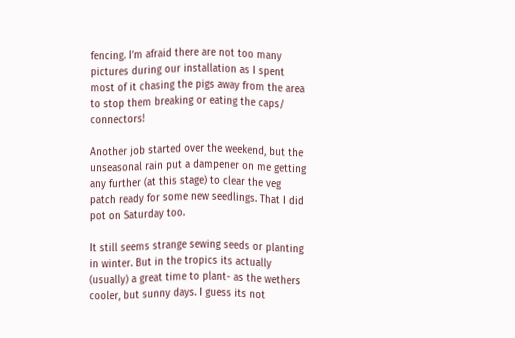fencing. I’m afraid there are not too many pictures during our installation as I spent most of it chasing the pigs away from the area to stop them breaking or eating the caps/ connectors!

Another job started over the weekend, but the unseasonal rain put a dampener on me getting any further (at this stage) to clear the veg patch ready for some new seedlings. That I did pot on Saturday too.

It still seems strange sewing seeds or planting in winter. But in the tropics its actually (usually) a great time to plant- as the wethers cooler, but sunny days. I guess its not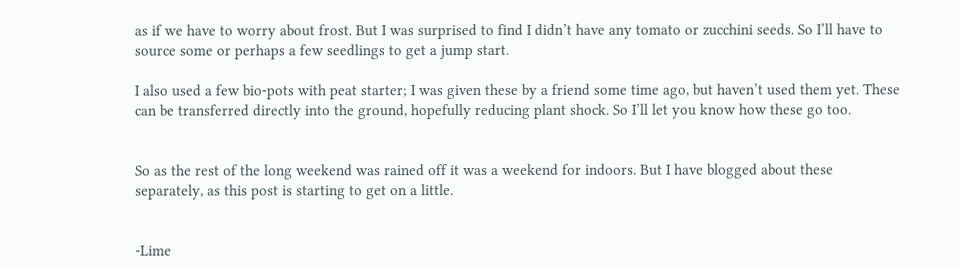as if we have to worry about frost. But I was surprised to find I didn’t have any tomato or zucchini seeds. So I’ll have to source some or perhaps a few seedlings to get a jump start.

I also used a few bio-pots with peat starter; I was given these by a friend some time ago, but haven’t used them yet. These can be transferred directly into the ground, hopefully reducing plant shock. So I’ll let you know how these go too.


So as the rest of the long weekend was rained off it was a weekend for indoors. But I have blogged about these separately, as this post is starting to get on a little.


-Lime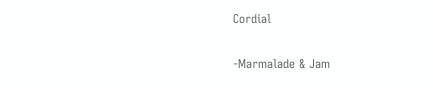Cordial

-Marmalade & Jam